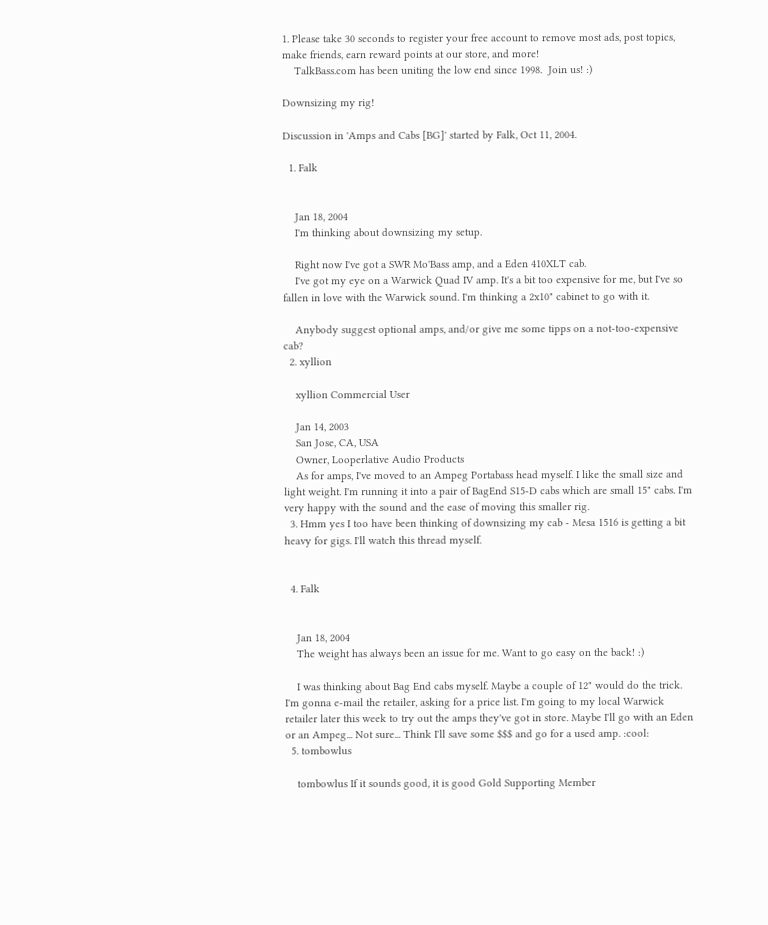1. Please take 30 seconds to register your free account to remove most ads, post topics, make friends, earn reward points at our store, and more!
    TalkBass.com has been uniting the low end since 1998.  Join us! :)

Downsizing my rig!

Discussion in 'Amps and Cabs [BG]' started by Falk, Oct 11, 2004.

  1. Falk


    Jan 18, 2004
    I'm thinking about downsizing my setup.

    Right now I've got a SWR Mo'Bass amp, and a Eden 410XLT cab.
    I've got my eye on a Warwick Quad IV amp. It's a bit too expensive for me, but I've so fallen in love with the Warwick sound. I'm thinking a 2x10" cabinet to go with it.

    Anybody suggest optional amps, and/or give me some tipps on a not-too-expensive cab?
  2. xyllion

    xyllion Commercial User

    Jan 14, 2003
    San Jose, CA, USA
    Owner, Looperlative Audio Products
    As for amps, I've moved to an Ampeg Portabass head myself. I like the small size and light weight. I'm running it into a pair of BagEnd S15-D cabs which are small 15" cabs. I'm very happy with the sound and the ease of moving this smaller rig.
  3. Hmm yes I too have been thinking of downsizing my cab - Mesa 1516 is getting a bit heavy for gigs. I'll watch this thread myself.


  4. Falk


    Jan 18, 2004
    The weight has always been an issue for me. Want to go easy on the back! :)

    I was thinking about Bag End cabs myself. Maybe a couple of 12" would do the trick. I'm gonna e-mail the retailer, asking for a price list. I'm going to my local Warwick retailer later this week to try out the amps they've got in store. Maybe I'll go with an Eden or an Ampeg... Not sure... Think I'll save some $$$ and go for a used amp. :cool:
  5. tombowlus

    tombowlus If it sounds good, it is good Gold Supporting Member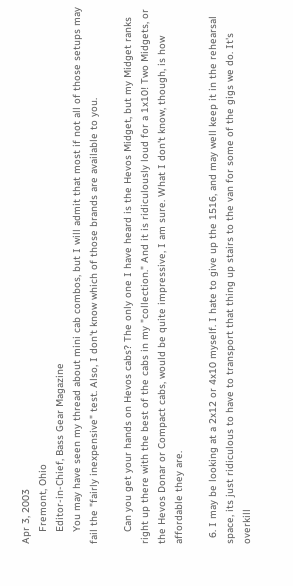Apr 3, 2003
    Fremont, Ohio
    Editor-in-Chief, Bass Gear Magazine
    You may have seen my thread about mini cab combos, but I will admit that most if not all of those setups may fail the "fairly inexpensive" test. Also, I don't know which of those brands are available to you.

    Can you get your hands on Hevos cabs? The only one I have heard is the Hevos Midget, but my Midget ranks right up there with the best of the cabs in my "collection." And it is ridiculously loud for a 1x10! Two Midgets, or the Hevos Donar or Compact cabs, would be quite impressive, I am sure. What I don't know, though, is how affordable they are.

  6. I may be looking at a 2x12 or 4x10 myself. I hate to give up the 1516, and may well keep it in the rehearsal space, its just ridiculous to have to transport that thing up stairs to the van for some of the gigs we do. It's overkill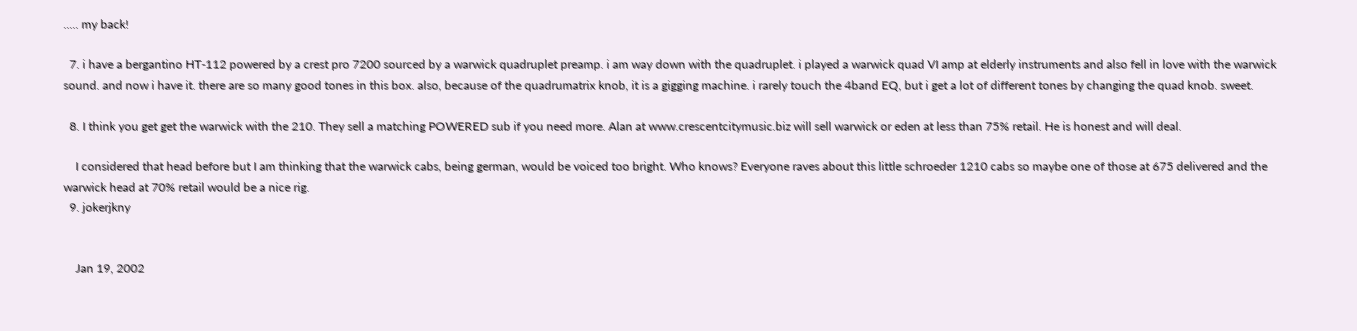..... my back!

  7. i have a bergantino HT-112 powered by a crest pro 7200 sourced by a warwick quadruplet preamp. i am way down with the quadruplet. i played a warwick quad VI amp at elderly instruments and also fell in love with the warwick sound. and now i have it. there are so many good tones in this box. also, because of the quadrumatrix knob, it is a gigging machine. i rarely touch the 4band EQ, but i get a lot of different tones by changing the quad knob. sweet.

  8. I think you get get the warwick with the 210. They sell a matching POWERED sub if you need more. Alan at www.crescentcitymusic.biz will sell warwick or eden at less than 75% retail. He is honest and will deal.

    I considered that head before but I am thinking that the warwick cabs, being german, would be voiced too bright. Who knows? Everyone raves about this little schroeder 1210 cabs so maybe one of those at 675 delivered and the warwick head at 70% retail would be a nice rig.
  9. jokerjkny


    Jan 19, 2002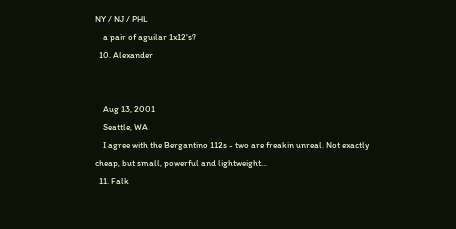NY / NJ / PHL
    a pair of aguilar 1x12's?
  10. Alexander


    Aug 13, 2001
    Seattle, WA
    I agree with the Bergantino 112s - two are freakin unreal. Not exactly cheap, but small, powerful and lightweight...
  11. Falk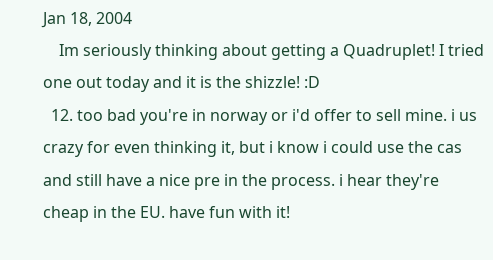Jan 18, 2004
    Im seriously thinking about getting a Quadruplet! I tried one out today and it is the shizzle! :D
  12. too bad you're in norway or i'd offer to sell mine. i us crazy for even thinking it, but i know i could use the cas and still have a nice pre in the process. i hear they're cheap in the EU. have fun with it!